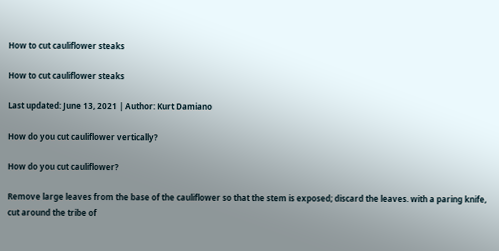How to cut cauliflower steaks

How to cut cauliflower steaks

Last updated: June 13, 2021 | Author: Kurt Damiano

How do you cut cauliflower vertically?

How do you cut cauliflower?

Remove large leaves from the base of the cauliflower so that the stem is exposed; discard the leaves. with a paring knife, cut around the tribe of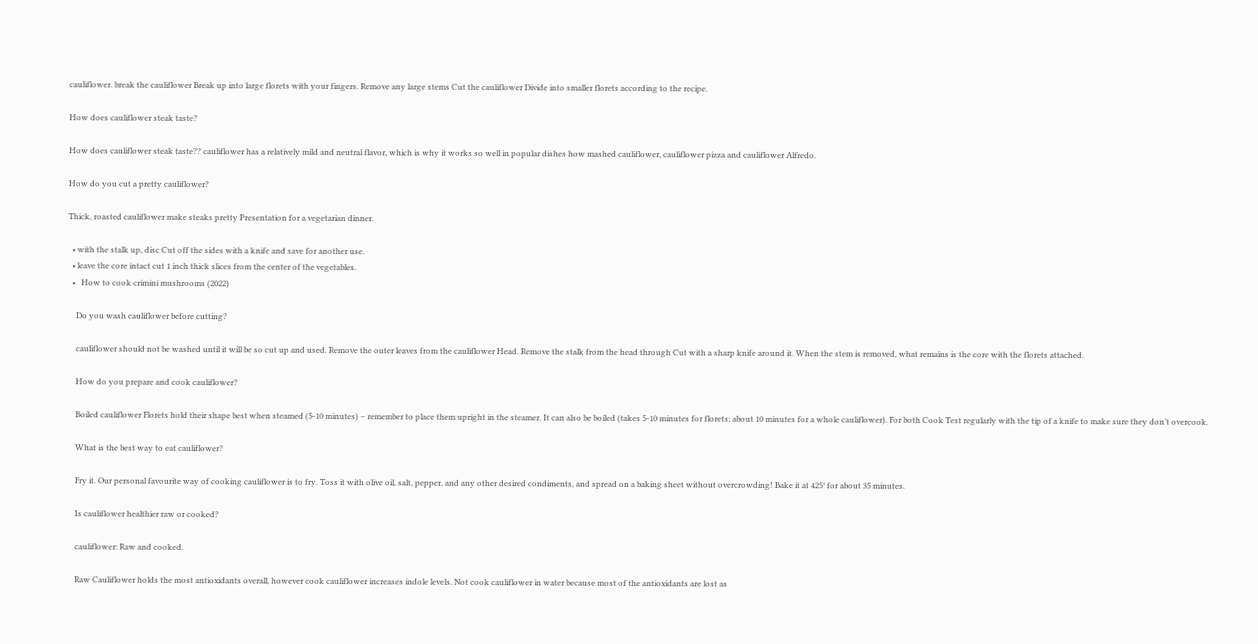cauliflower. break the cauliflower Break up into large florets with your fingers. Remove any large stems Cut the cauliflower Divide into smaller florets according to the recipe.

How does cauliflower steak taste?

How does cauliflower steak taste?? cauliflower has a relatively mild and neutral flavor, which is why it works so well in popular dishes how mashed cauliflower, cauliflower pizza and cauliflower Alfredo.

How do you cut a pretty cauliflower?

Thick, roasted cauliflower make steaks pretty Presentation for a vegetarian dinner.

  • with the stalk up, disc Cut off the sides with a knife and save for another use.
  • leave the core intact cut 1 inch thick slices from the center of the vegetables.
  •   How to cook crimini mushrooms (2022)

    Do you wash cauliflower before cutting?

    cauliflower should not be washed until it will be so cut up and used. Remove the outer leaves from the cauliflower Head. Remove the stalk from the head through Cut with a sharp knife around it. When the stem is removed, what remains is the core with the florets attached.

    How do you prepare and cook cauliflower?

    Boiled cauliflower Florets hold their shape best when steamed (5-10 minutes) – remember to place them upright in the steamer. It can also be boiled (takes 5-10 minutes for florets; about 10 minutes for a whole cauliflower). For both Cook Test regularly with the tip of a knife to make sure they don’t overcook.

    What is the best way to eat cauliflower?

    Fry it. Our personal favourite way of cooking cauliflower is to fry. Toss it with olive oil, salt, pepper, and any other desired condiments, and spread on a baking sheet without overcrowding! Bake it at 425° for about 35 minutes.

    Is cauliflower healthier raw or cooked?

    cauliflower: Raw and cooked.

    Raw Cauliflower holds the most antioxidants overall, however cook cauliflower increases indole levels. Not cook cauliflower in water because most of the antioxidants are lost as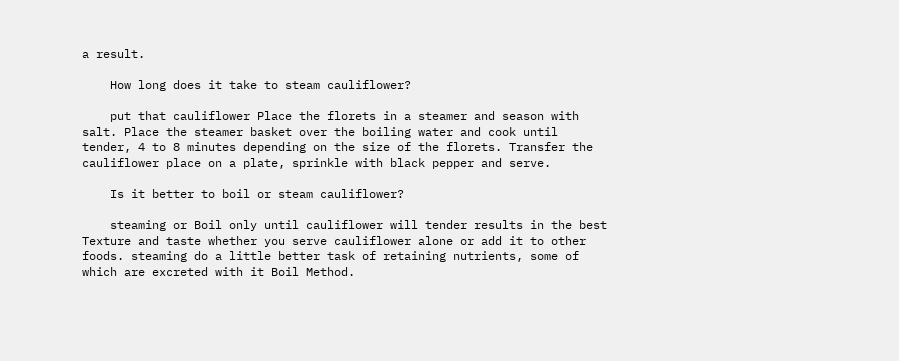a result.

    How long does it take to steam cauliflower?

    put that cauliflower Place the florets in a steamer and season with salt. Place the steamer basket over the boiling water and cook until tender, 4 to 8 minutes depending on the size of the florets. Transfer the cauliflower place on a plate, sprinkle with black pepper and serve.

    Is it better to boil or steam cauliflower?

    steaming or Boil only until cauliflower will tender results in the best Texture and taste whether you serve cauliflower alone or add it to other foods. steaming do a little better task of retaining nutrients, some of which are excreted with it Boil Method.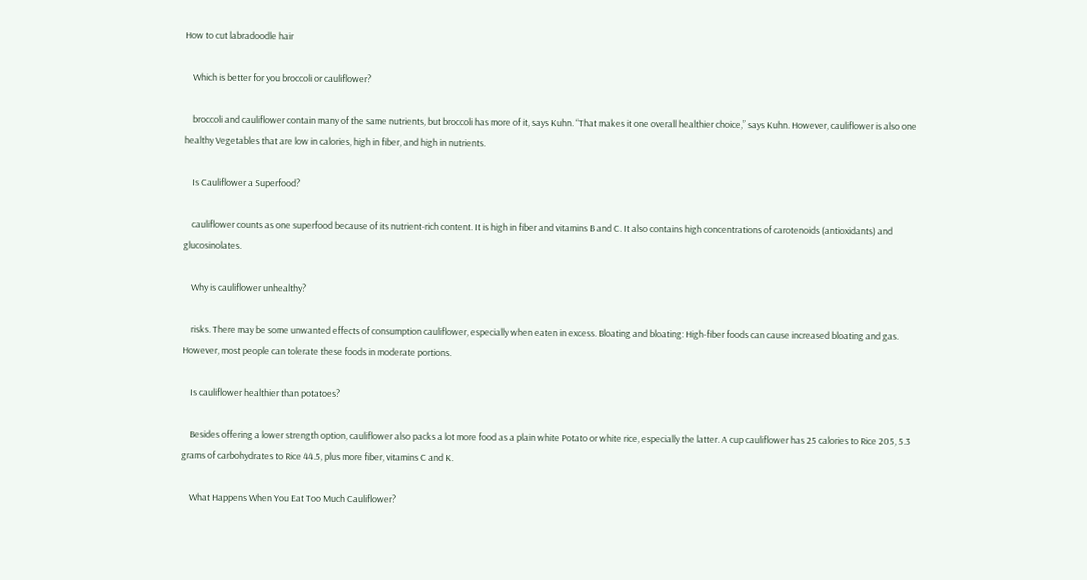How to cut labradoodle hair

    Which is better for you broccoli or cauliflower?

    broccoli and cauliflower contain many of the same nutrients, but broccoli has more of it, says Kuhn. “That makes it one overall healthier choice,” says Kuhn. However, cauliflower is also one healthy Vegetables that are low in calories, high in fiber, and high in nutrients.

    Is Cauliflower a Superfood?

    cauliflower counts as one superfood because of its nutrient-rich content. It is high in fiber and vitamins B and C. It also contains high concentrations of carotenoids (antioxidants) and glucosinolates.

    Why is cauliflower unhealthy?

    risks. There may be some unwanted effects of consumption cauliflower, especially when eaten in excess. Bloating and bloating: High-fiber foods can cause increased bloating and gas. However, most people can tolerate these foods in moderate portions.

    Is cauliflower healthier than potatoes?

    Besides offering a lower strength option, cauliflower also packs a lot more food as a plain white Potato or white rice, especially the latter. A cup cauliflower has 25 calories to Rice 205, 5.3 grams of carbohydrates to Rice 44.5, plus more fiber, vitamins C and K.

    What Happens When You Eat Too Much Cauliflower?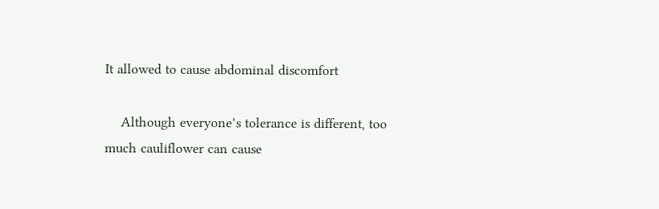It allowed to cause abdominal discomfort

    Although everyone’s tolerance is different, too much cauliflower can cause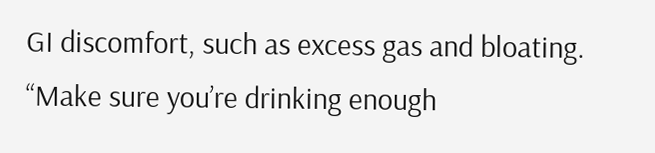GI discomfort, such as excess gas and bloating. “Make sure you’re drinking enough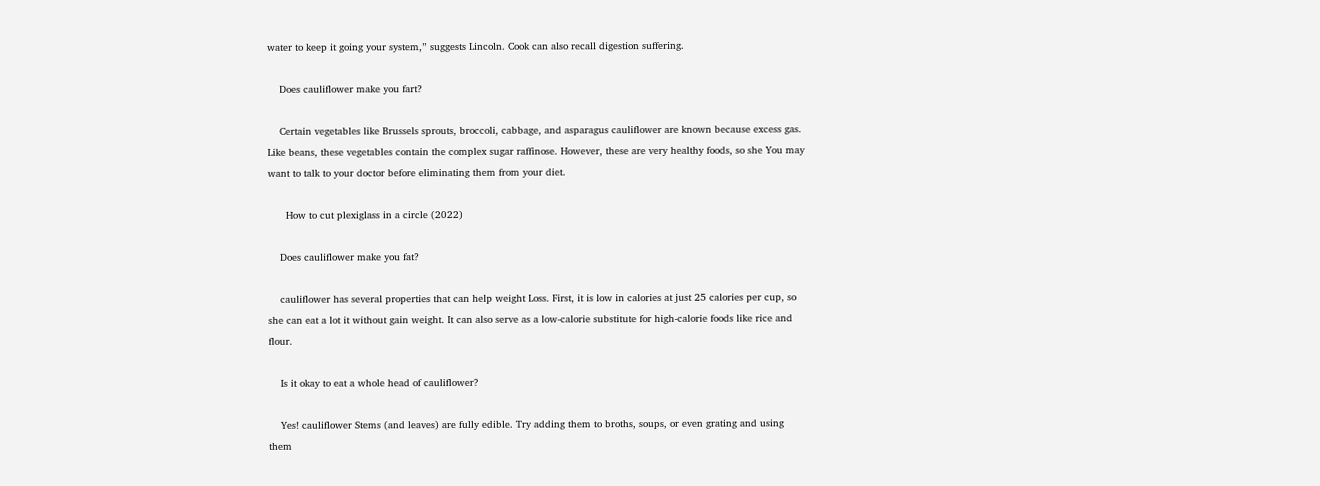water to keep it going your system,” suggests Lincoln. Cook can also recall digestion suffering.

    Does cauliflower make you fart?

    Certain vegetables like Brussels sprouts, broccoli, cabbage, and asparagus cauliflower are known because excess gas. Like beans, these vegetables contain the complex sugar raffinose. However, these are very healthy foods, so she You may want to talk to your doctor before eliminating them from your diet.

      How to cut plexiglass in a circle (2022)

    Does cauliflower make you fat?

    cauliflower has several properties that can help weight Loss. First, it is low in calories at just 25 calories per cup, so she can eat a lot it without gain weight. It can also serve as a low-calorie substitute for high-calorie foods like rice and flour.

    Is it okay to eat a whole head of cauliflower?

    Yes! cauliflower Stems (and leaves) are fully edible. Try adding them to broths, soups, or even grating and using them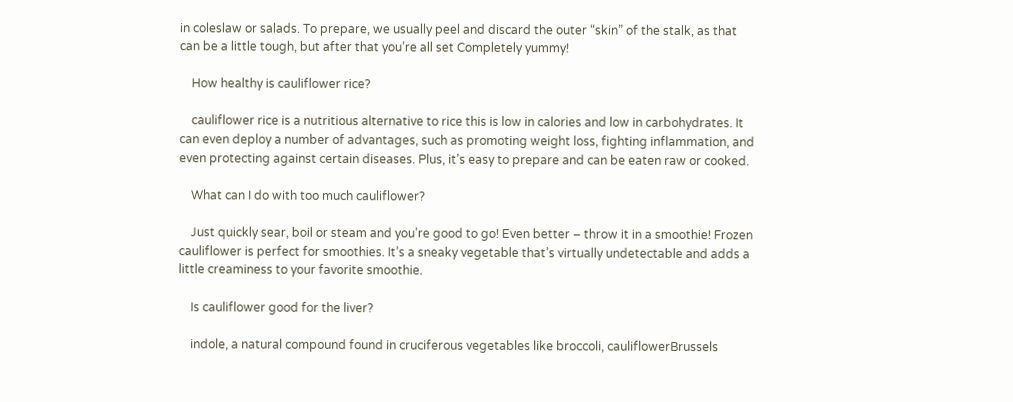in coleslaw or salads. To prepare, we usually peel and discard the outer “skin” of the stalk, as that can be a little tough, but after that you’re all set Completely yummy!

    How healthy is cauliflower rice?

    cauliflower rice is a nutritious alternative to rice this is low in calories and low in carbohydrates. It can even deploy a number of advantages, such as promoting weight loss, fighting inflammation, and even protecting against certain diseases. Plus, it’s easy to prepare and can be eaten raw or cooked.

    What can I do with too much cauliflower?

    Just quickly sear, boil or steam and you’re good to go! Even better – throw it in a smoothie! Frozen cauliflower is perfect for smoothies. It’s a sneaky vegetable that’s virtually undetectable and adds a little creaminess to your favorite smoothie.

    Is cauliflower good for the liver?

    indole, a natural compound found in cruciferous vegetables like broccoli, cauliflowerBrussels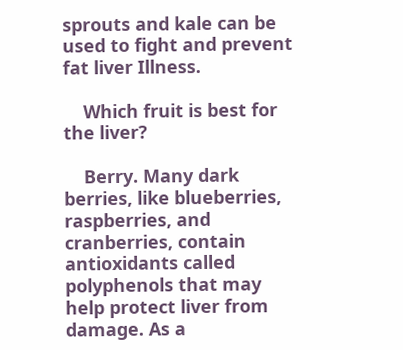sprouts and kale can be used to fight and prevent fat liver Illness.

    Which fruit is best for the liver?

    Berry. Many dark berries, like blueberries, raspberries, and cranberries, contain antioxidants called polyphenols that may help protect liver from damage. As a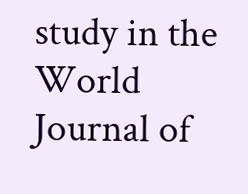study in the World Journal of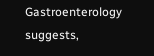Gastroenterology suggests,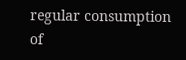regular consumption of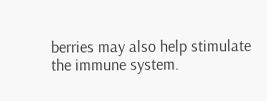berries may also help stimulate the immune system.